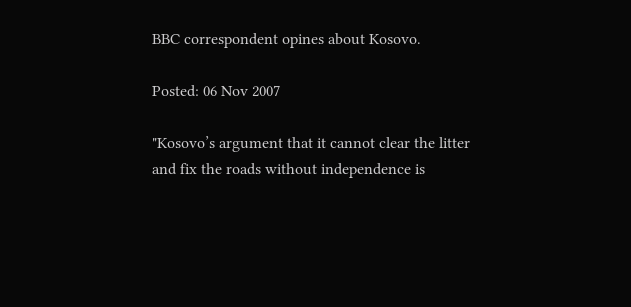BBC correspondent opines about Kosovo.

Posted: 06 Nov 2007

"Kosovo’s argument that it cannot clear the litter and fix the roads without independence is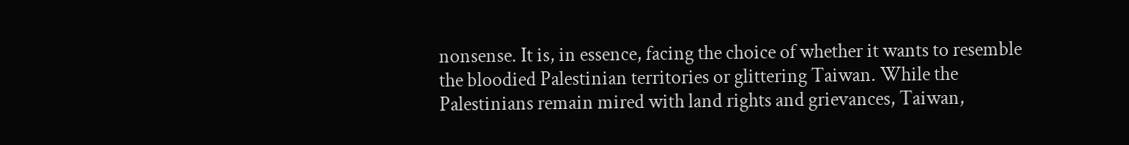nonsense. It is, in essence, facing the choice of whether it wants to resemble the bloodied Palestinian territories or glittering Taiwan. While the Palestinians remain mired with land rights and grievances, Taiwan,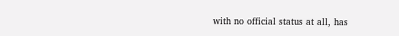with no official status at all, has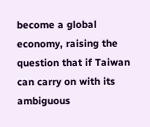become a global economy, raising the question that if Taiwan can carry on with its ambiguous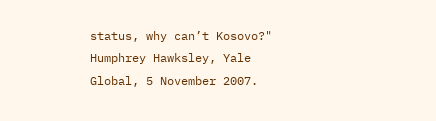status, why can’t Kosovo?" Humphrey Hawksley, Yale Global, 5 November 2007.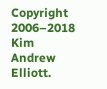Copyright 2006–2018 Kim Andrew Elliott.